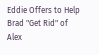Eddie Offers to Help Brad "Get Rid" of Alex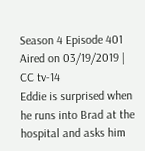Season 4 Episode 401
Aired on 03/19/2019 | CC tv-14
Eddie is surprised when he runs into Brad at the hospital and asks him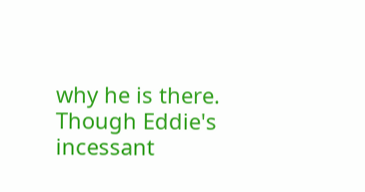why he is there. Though Eddie's incessant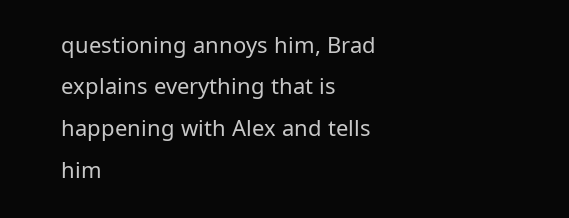questioning annoys him, Brad explains everything that is happening with Alex and tells him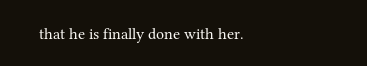that he is finally done with her.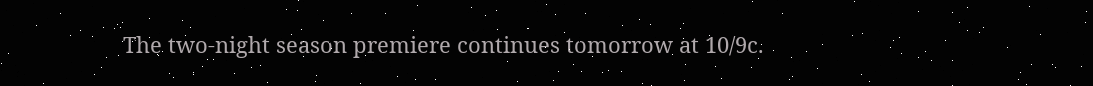The two-night season premiere continues tomorrow at 10/9c.